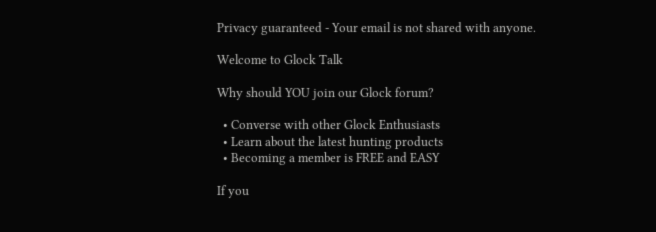Privacy guaranteed - Your email is not shared with anyone.

Welcome to Glock Talk

Why should YOU join our Glock forum?

  • Converse with other Glock Enthusiasts
  • Learn about the latest hunting products
  • Becoming a member is FREE and EASY

If you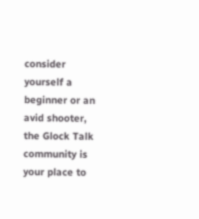consider yourself a beginner or an avid shooter, the Glock Talk community is your place to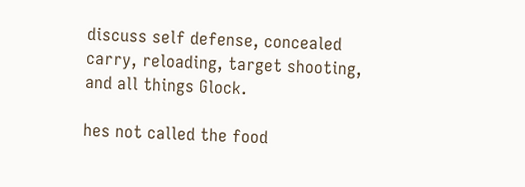discuss self defense, concealed carry, reloading, target shooting, and all things Glock.

hes not called the food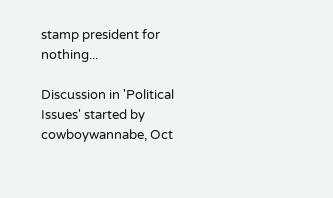stamp president for nothing...

Discussion in 'Political Issues' started by cowboywannabe, Oct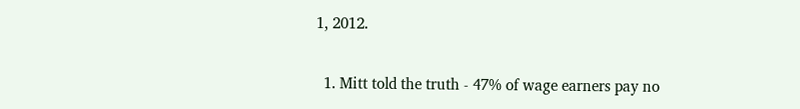1, 2012.

  1. Mitt told the truth - 47% of wage earners pay no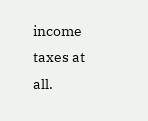income taxes at all.